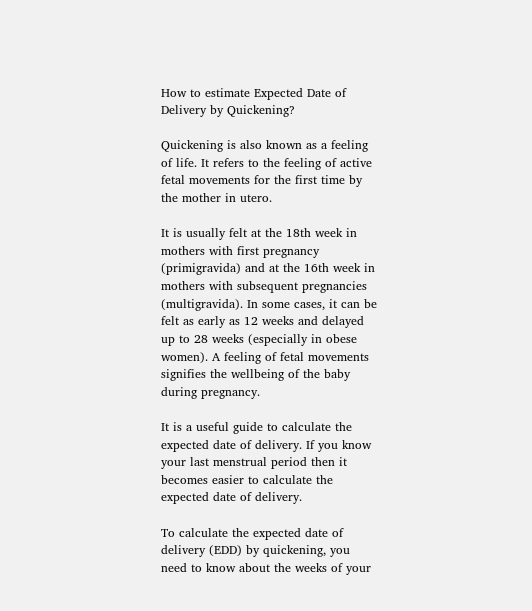How to estimate Expected Date of Delivery by Quickening?

Quickening is also known as a feeling of life. It refers to the feeling of active fetal movements for the first time by the mother in utero.

It is usually felt at the 18th week in mothers with first pregnancy (primigravida) and at the 16th week in mothers with subsequent pregnancies (multigravida). In some cases, it can be felt as early as 12 weeks and delayed up to 28 weeks (especially in obese women). A feeling of fetal movements signifies the wellbeing of the baby during pregnancy.

It is a useful guide to calculate the expected date of delivery. If you know your last menstrual period then it becomes easier to calculate the expected date of delivery.

To calculate the expected date of delivery (EDD) by quickening, you need to know about the weeks of your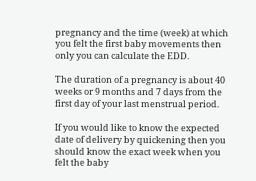pregnancy and the time (week) at which you felt the first baby movements then only you can calculate the EDD.

The duration of a pregnancy is about 40 weeks or 9 months and 7 days from the first day of your last menstrual period.

If you would like to know the expected date of delivery by quickening then you should know the exact week when you felt the baby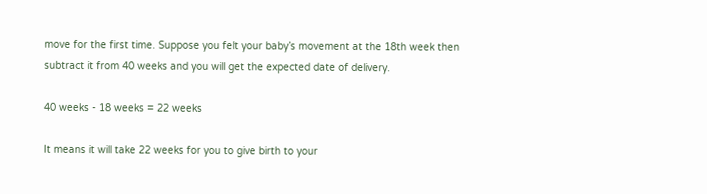move for the first time. Suppose you felt your baby’s movement at the 18th week then subtract it from 40 weeks and you will get the expected date of delivery.

40 weeks - 18 weeks = 22 weeks

It means it will take 22 weeks for you to give birth to your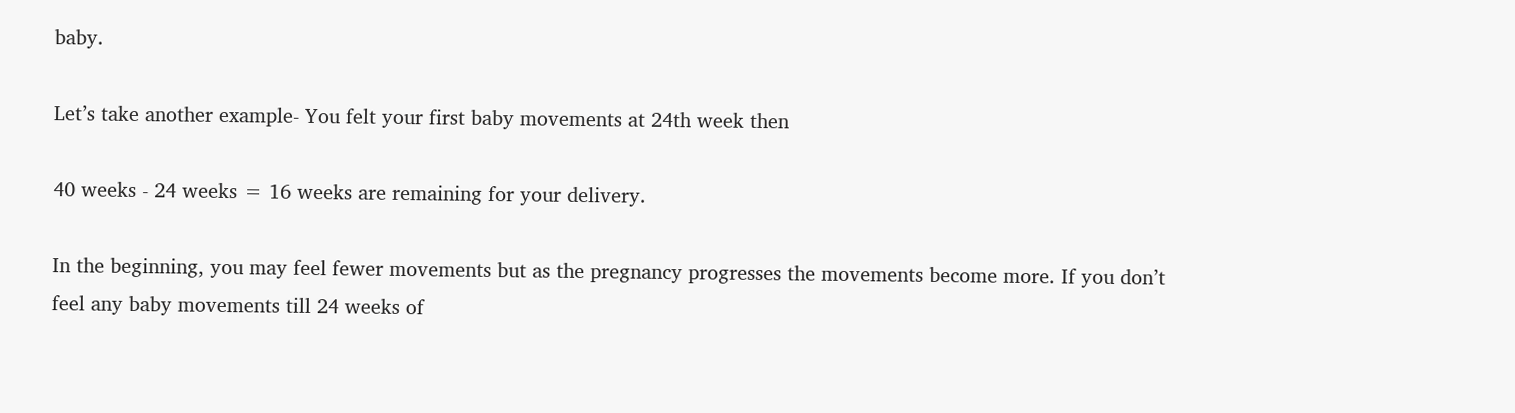baby.

Let’s take another example- You felt your first baby movements at 24th week then

40 weeks - 24 weeks = 16 weeks are remaining for your delivery.

In the beginning, you may feel fewer movements but as the pregnancy progresses the movements become more. If you don’t feel any baby movements till 24 weeks of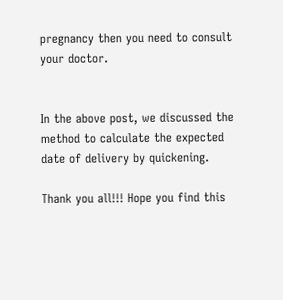pregnancy then you need to consult your doctor.


In the above post, we discussed the method to calculate the expected date of delivery by quickening.

Thank you all!!! Hope you find this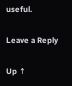useful.

Leave a Reply

Up ↑